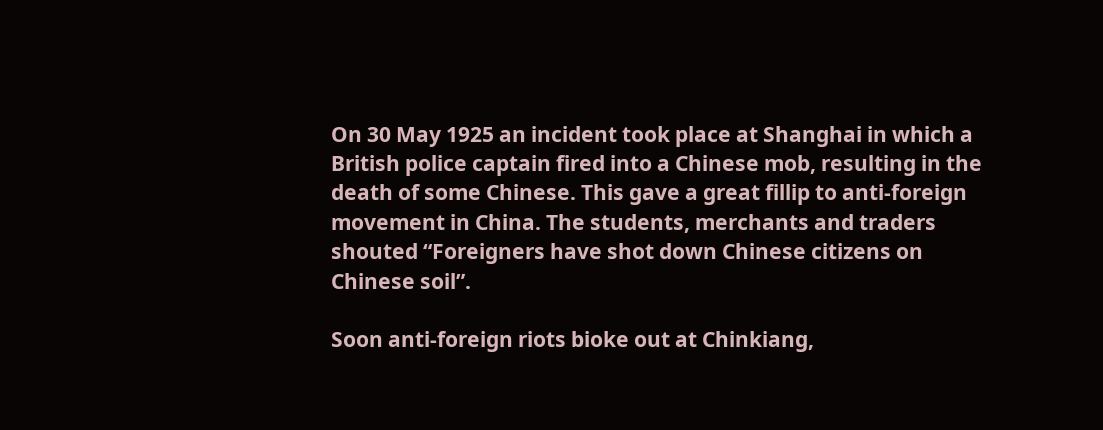On 30 May 1925 an incident took place at Shanghai in which a British police captain fired into a Chinese mob, resulting in the death of some Chinese. This gave a great fillip to anti-foreign movement in China. The students, merchants and traders shouted “Foreigners have shot down Chinese citizens on Chinese soil”.

Soon anti-foreign riots bioke out at Chinkiang,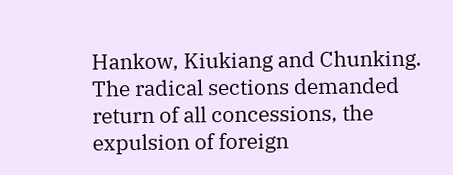Hankow, Kiukiang and Chunking. The radical sections demanded return of all concessions, the expulsion of foreign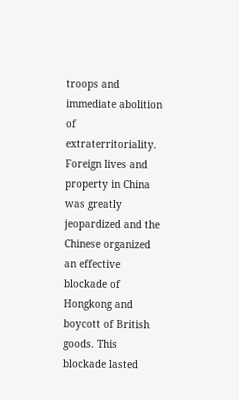troops and immediate abolition of extraterritoriality. Foreign lives and property in China was greatly jeopardized and the Chinese organized an effective blockade of Hongkong and boycott of British goods. This blockade lasted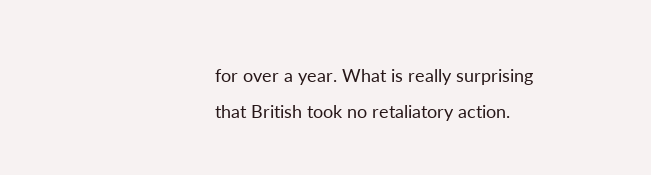for over a year. What is really surprising that British took no retaliatory action.